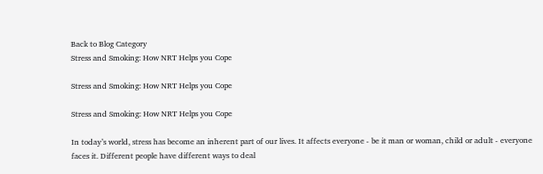Back to Blog Category
Stress and Smoking: How NRT Helps you Cope

Stress and Smoking: How NRT Helps you Cope

Stress and Smoking: How NRT Helps you Cope

In today’s world, stress has become an inherent part of our lives. It affects everyone - be it man or woman, child or adult - everyone faces it. Different people have different ways to deal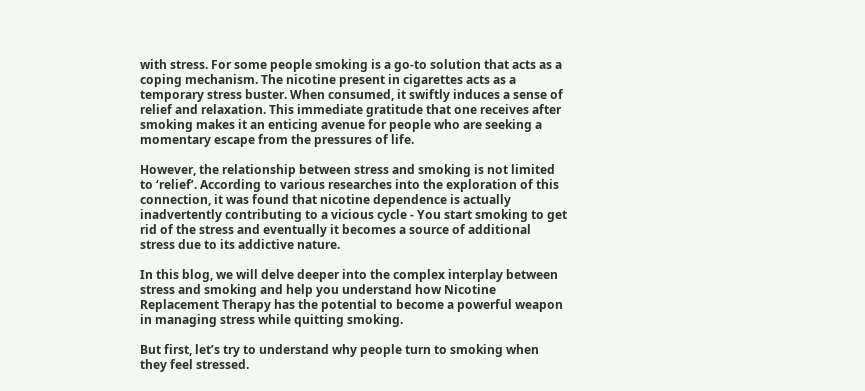with stress. For some people smoking is a go-to solution that acts as a coping mechanism. The nicotine present in cigarettes acts as a temporary stress buster. When consumed, it swiftly induces a sense of relief and relaxation. This immediate gratitude that one receives after smoking makes it an enticing avenue for people who are seeking a momentary escape from the pressures of life.

However, the relationship between stress and smoking is not limited to ‘relief’. According to various researches into the exploration of this connection, it was found that nicotine dependence is actually inadvertently contributing to a vicious cycle - You start smoking to get rid of the stress and eventually it becomes a source of additional stress due to its addictive nature.

In this blog, we will delve deeper into the complex interplay between stress and smoking and help you understand how Nicotine Replacement Therapy has the potential to become a powerful weapon in managing stress while quitting smoking.

But first, let’s try to understand why people turn to smoking when they feel stressed.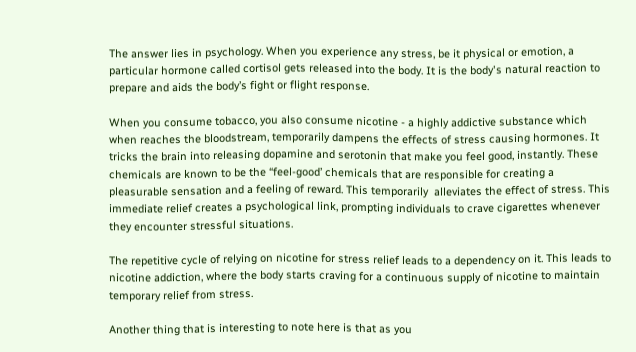The answer lies in psychology. When you experience any stress, be it physical or emotion, a particular hormone called cortisol gets released into the body. It is the body's natural reaction to prepare and aids the body’s fight or flight response.

When you consume tobacco, you also consume nicotine - a highly addictive substance which when reaches the bloodstream, temporarily dampens the effects of stress causing hormones. It tricks the brain into releasing dopamine and serotonin that make you feel good, instantly. These chemicals are known to be the “feel-good’ chemicals that are responsible for creating a pleasurable sensation and a feeling of reward. This temporarily  alleviates the effect of stress. This immediate relief creates a psychological link, prompting individuals to crave cigarettes whenever they encounter stressful situations.

The repetitive cycle of relying on nicotine for stress relief leads to a dependency on it. This leads to nicotine addiction, where the body starts craving for a continuous supply of nicotine to maintain temporary relief from stress.

Another thing that is interesting to note here is that as you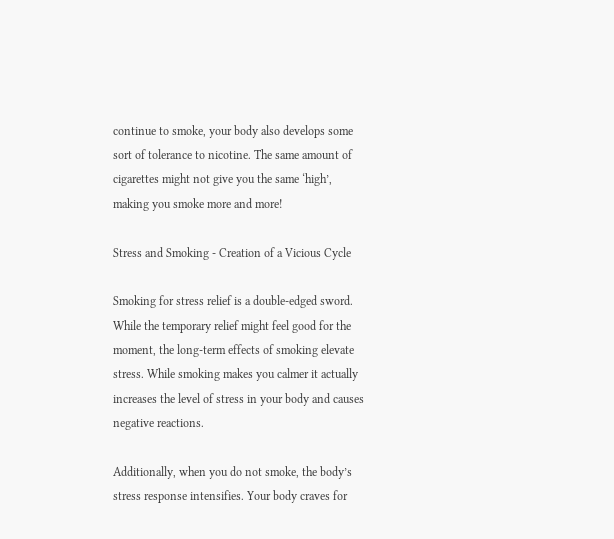continue to smoke, your body also develops some sort of tolerance to nicotine. The same amount of cigarettes might not give you the same ‘high’, making you smoke more and more!

Stress and Smoking - Creation of a Vicious Cycle

Smoking for stress relief is a double-edged sword. While the temporary relief might feel good for the moment, the long-term effects of smoking elevate stress. While smoking makes you calmer it actually increases the level of stress in your body and causes negative reactions.

Additionally, when you do not smoke, the body’s stress response intensifies. Your body craves for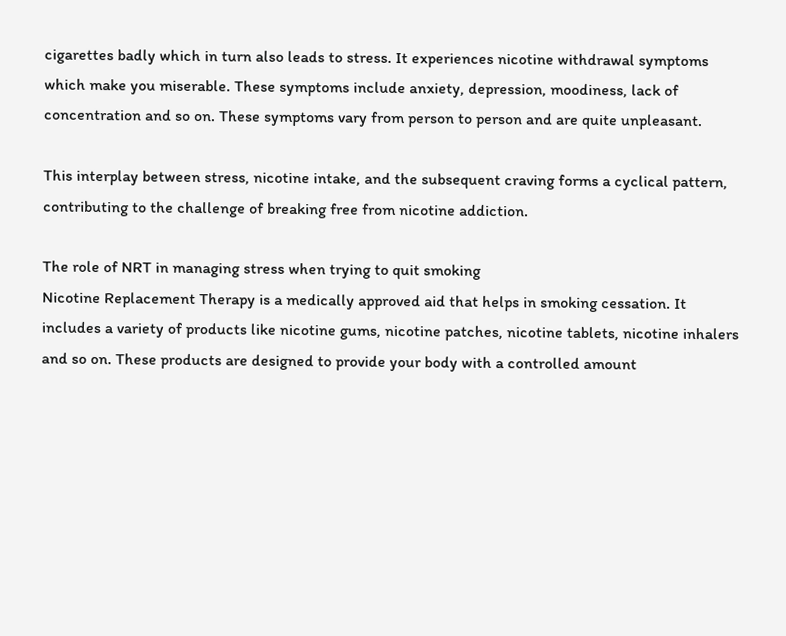cigarettes badly which in turn also leads to stress. It experiences nicotine withdrawal symptoms which make you miserable. These symptoms include anxiety, depression, moodiness, lack of concentration and so on. These symptoms vary from person to person and are quite unpleasant.

This interplay between stress, nicotine intake, and the subsequent craving forms a cyclical pattern, contributing to the challenge of breaking free from nicotine addiction.

The role of NRT in managing stress when trying to quit smoking
Nicotine Replacement Therapy is a medically approved aid that helps in smoking cessation. It includes a variety of products like nicotine gums, nicotine patches, nicotine tablets, nicotine inhalers and so on. These products are designed to provide your body with a controlled amount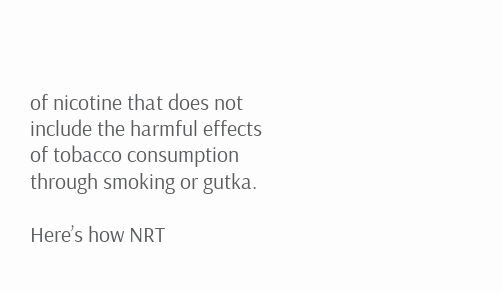of nicotine that does not include the harmful effects of tobacco consumption through smoking or gutka.

Here’s how NRT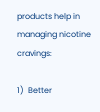products help in managing nicotine cravings:

1)  Better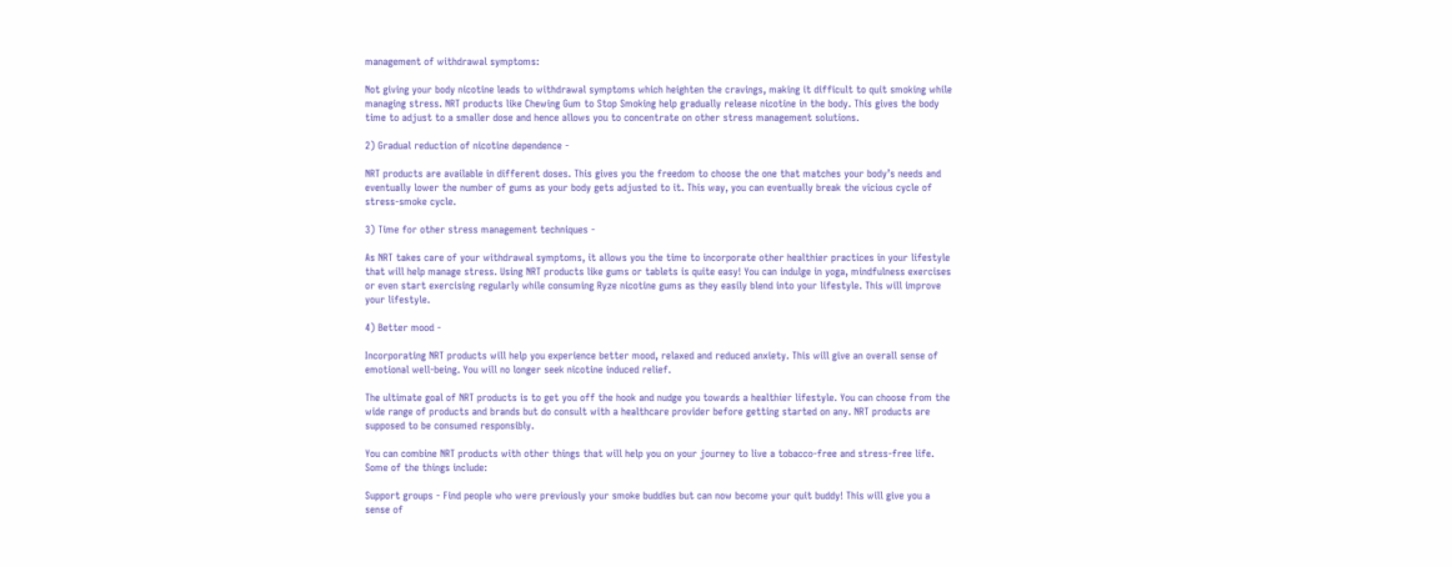management of withdrawal symptoms:

Not giving your body nicotine leads to withdrawal symptoms which heighten the cravings, making it difficult to quit smoking while managing stress. NRT products like Chewing Gum to Stop Smoking help gradually release nicotine in the body. This gives the body time to adjust to a smaller dose and hence allows you to concentrate on other stress management solutions.

2) Gradual reduction of nicotine dependence -

NRT products are available in different doses. This gives you the freedom to choose the one that matches your body’s needs and eventually lower the number of gums as your body gets adjusted to it. This way, you can eventually break the vicious cycle of stress-smoke cycle.

3) Time for other stress management techniques -

As NRT takes care of your withdrawal symptoms, it allows you the time to incorporate other healthier practices in your lifestyle that will help manage stress. Using NRT products like gums or tablets is quite easy! You can indulge in yoga, mindfulness exercises or even start exercising regularly while consuming Ryze nicotine gums as they easily blend into your lifestyle. This will improve your lifestyle.

4) Better mood -

Incorporating NRT products will help you experience better mood, relaxed and reduced anxiety. This will give an overall sense of emotional well-being. You will no longer seek nicotine induced relief.

The ultimate goal of NRT products is to get you off the hook and nudge you towards a healthier lifestyle. You can choose from the wide range of products and brands but do consult with a healthcare provider before getting started on any. NRT products are supposed to be consumed responsibly.

You can combine NRT products with other things that will help you on your journey to live a tobacco-free and stress-free life. Some of the things include:

Support groups - Find people who were previously your smoke buddies but can now become your quit buddy! This will give you a sense of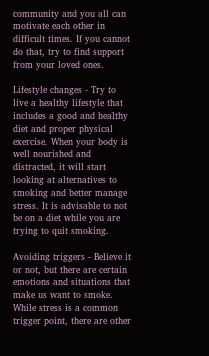community and you all can motivate each other in difficult times. If you cannot do that, try to find support from your loved ones.

Lifestyle changes - Try to live a healthy lifestyle that includes a good and healthy diet and proper physical exercise. When your body is well nourished and distracted, it will start looking at alternatives to smoking and better manage stress. It is advisable to not be on a diet while you are trying to quit smoking.

Avoiding triggers - Believe it or not, but there are certain emotions and situations that make us want to smoke. While stress is a common trigger point, there are other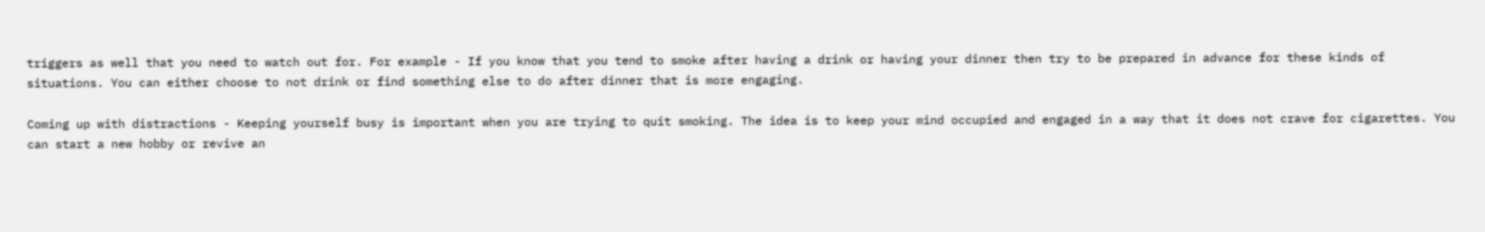triggers as well that you need to watch out for. For example - If you know that you tend to smoke after having a drink or having your dinner then try to be prepared in advance for these kinds of situations. You can either choose to not drink or find something else to do after dinner that is more engaging.

Coming up with distractions - Keeping yourself busy is important when you are trying to quit smoking. The idea is to keep your mind occupied and engaged in a way that it does not crave for cigarettes. You can start a new hobby or revive an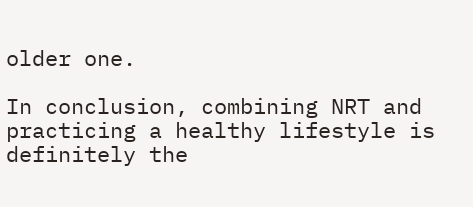older one.

In conclusion, combining NRT and practicing a healthy lifestyle is definitely the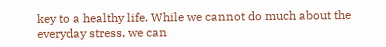key to a healthy life. While we cannot do much about the everyday stress, we can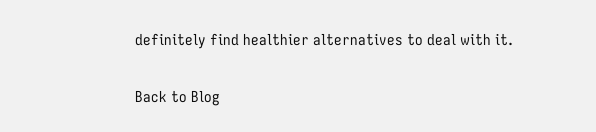definitely find healthier alternatives to deal with it.

Back to Blog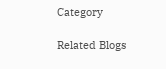Category

Related Blogs